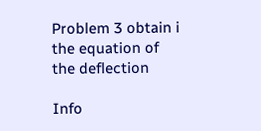Problem 3 obtain i the equation of the deflection

Info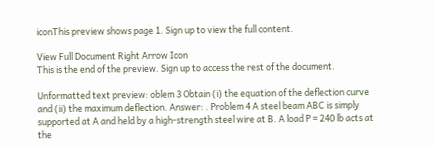iconThis preview shows page 1. Sign up to view the full content.

View Full Document Right Arrow Icon
This is the end of the preview. Sign up to access the rest of the document.

Unformatted text preview: oblem 3 Obtain (i) the equation of the deflection curve and (ii) the maximum deflection. Answer: . Problem 4 A steel beam ABC is simply supported at A and held by a high-strength steel wire at B. A load P = 240 lb acts at the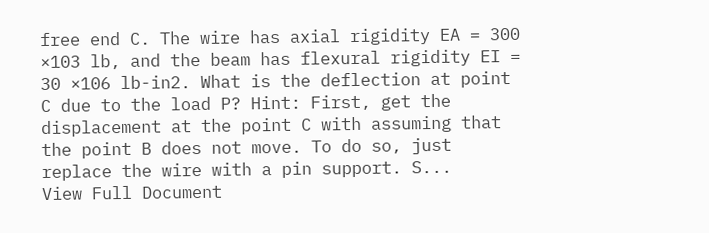free end C. The wire has axial rigidity EA = 300 ×103 lb, and the beam has flexural rigidity EI = 30 ×106 lb-in2. What is the deflection at point C due to the load P? Hint: First, get the displacement at the point C with assuming that the point B does not move. To do so, just replace the wire with a pin support. S...
View Full Document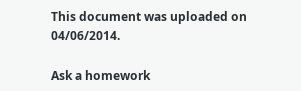This document was uploaded on 04/06/2014.

Ask a homework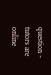question - tutors are online